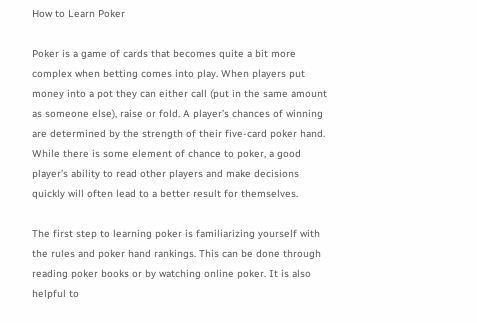How to Learn Poker

Poker is a game of cards that becomes quite a bit more complex when betting comes into play. When players put money into a pot they can either call (put in the same amount as someone else), raise or fold. A player’s chances of winning are determined by the strength of their five-card poker hand. While there is some element of chance to poker, a good player’s ability to read other players and make decisions quickly will often lead to a better result for themselves.

The first step to learning poker is familiarizing yourself with the rules and poker hand rankings. This can be done through reading poker books or by watching online poker. It is also helpful to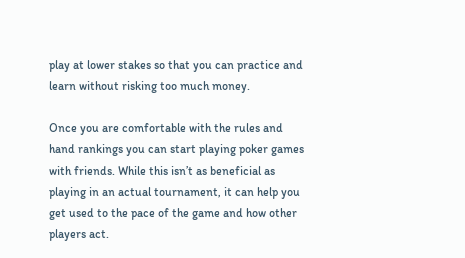play at lower stakes so that you can practice and learn without risking too much money.

Once you are comfortable with the rules and hand rankings you can start playing poker games with friends. While this isn’t as beneficial as playing in an actual tournament, it can help you get used to the pace of the game and how other players act.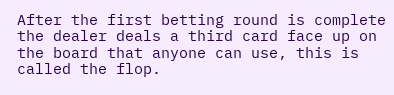After the first betting round is complete the dealer deals a third card face up on the board that anyone can use, this is called the flop.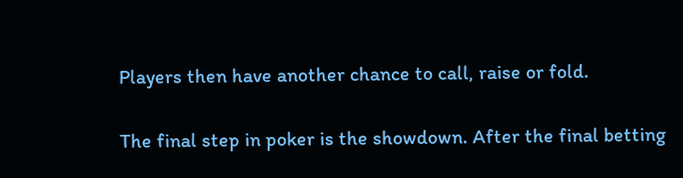Players then have another chance to call, raise or fold.

The final step in poker is the showdown. After the final betting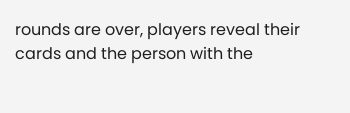rounds are over, players reveal their cards and the person with the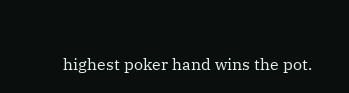highest poker hand wins the pot.